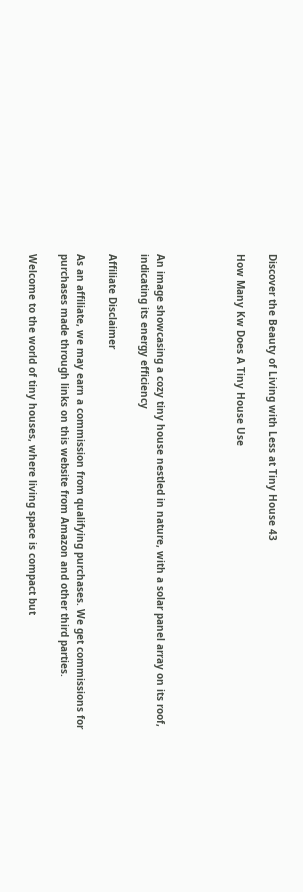Discover the Beauty of Living with Less at Tiny House 43

How Many Kw Does A Tiny House Use




An image showcasing a cozy tiny house nestled in nature, with a solar panel array on its roof, indicating its energy efficiency

Affiliate Disclaimer

As an affiliate, we may earn a commission from qualifying purchases. We get commissions for purchases made through links on this website from Amazon and other third parties.

Welcome to the world of tiny houses, where living space is compact but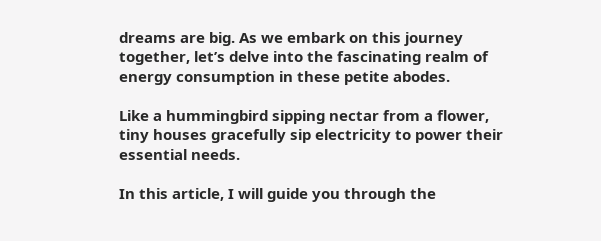dreams are big. As we embark on this journey together, let’s delve into the fascinating realm of energy consumption in these petite abodes.

Like a hummingbird sipping nectar from a flower, tiny houses gracefully sip electricity to power their essential needs.

In this article, I will guide you through the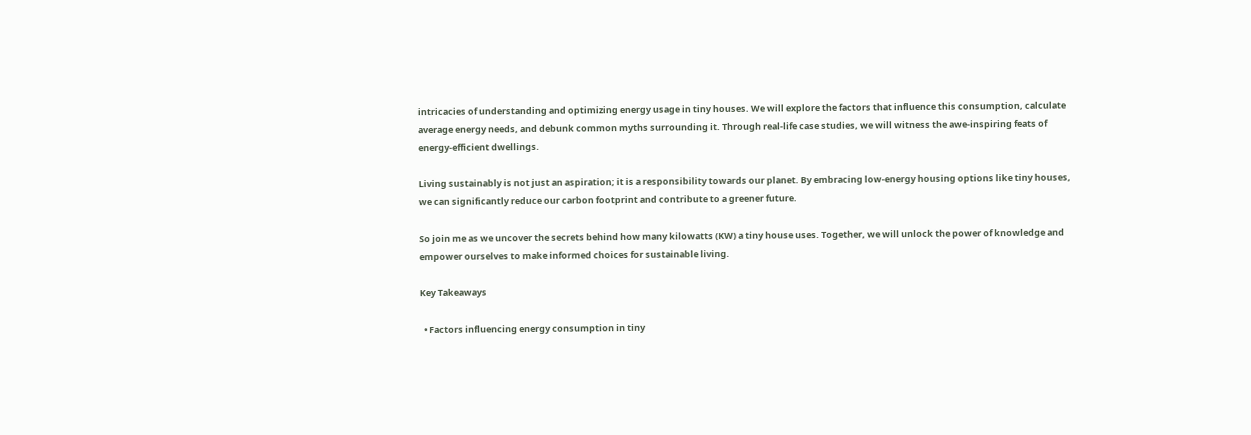intricacies of understanding and optimizing energy usage in tiny houses. We will explore the factors that influence this consumption, calculate average energy needs, and debunk common myths surrounding it. Through real-life case studies, we will witness the awe-inspiring feats of energy-efficient dwellings.

Living sustainably is not just an aspiration; it is a responsibility towards our planet. By embracing low-energy housing options like tiny houses, we can significantly reduce our carbon footprint and contribute to a greener future.

So join me as we uncover the secrets behind how many kilowatts (KW) a tiny house uses. Together, we will unlock the power of knowledge and empower ourselves to make informed choices for sustainable living.

Key Takeaways

  • Factors influencing energy consumption in tiny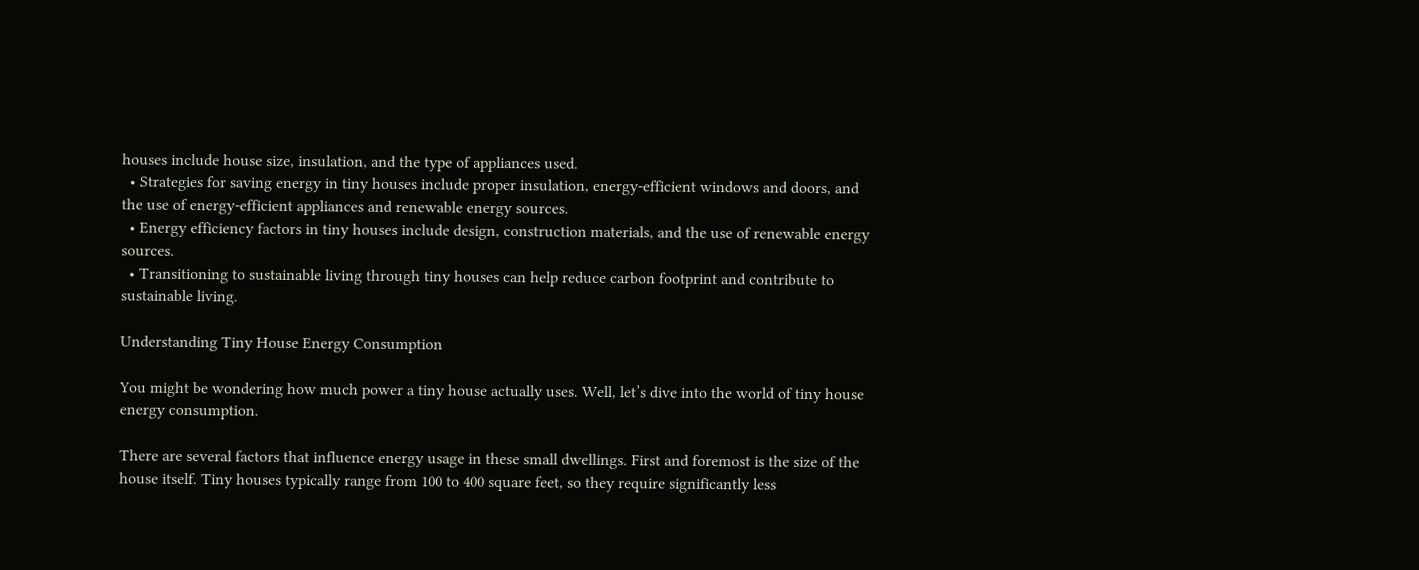houses include house size, insulation, and the type of appliances used.
  • Strategies for saving energy in tiny houses include proper insulation, energy-efficient windows and doors, and the use of energy-efficient appliances and renewable energy sources.
  • Energy efficiency factors in tiny houses include design, construction materials, and the use of renewable energy sources.
  • Transitioning to sustainable living through tiny houses can help reduce carbon footprint and contribute to sustainable living.

Understanding Tiny House Energy Consumption

You might be wondering how much power a tiny house actually uses. Well, let’s dive into the world of tiny house energy consumption.

There are several factors that influence energy usage in these small dwellings. First and foremost is the size of the house itself. Tiny houses typically range from 100 to 400 square feet, so they require significantly less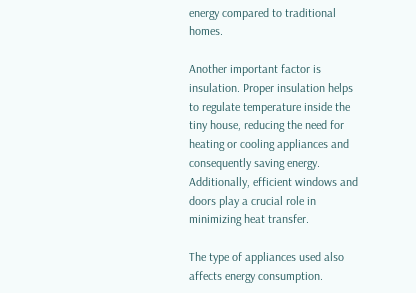energy compared to traditional homes.

Another important factor is insulation. Proper insulation helps to regulate temperature inside the tiny house, reducing the need for heating or cooling appliances and consequently saving energy. Additionally, efficient windows and doors play a crucial role in minimizing heat transfer.

The type of appliances used also affects energy consumption.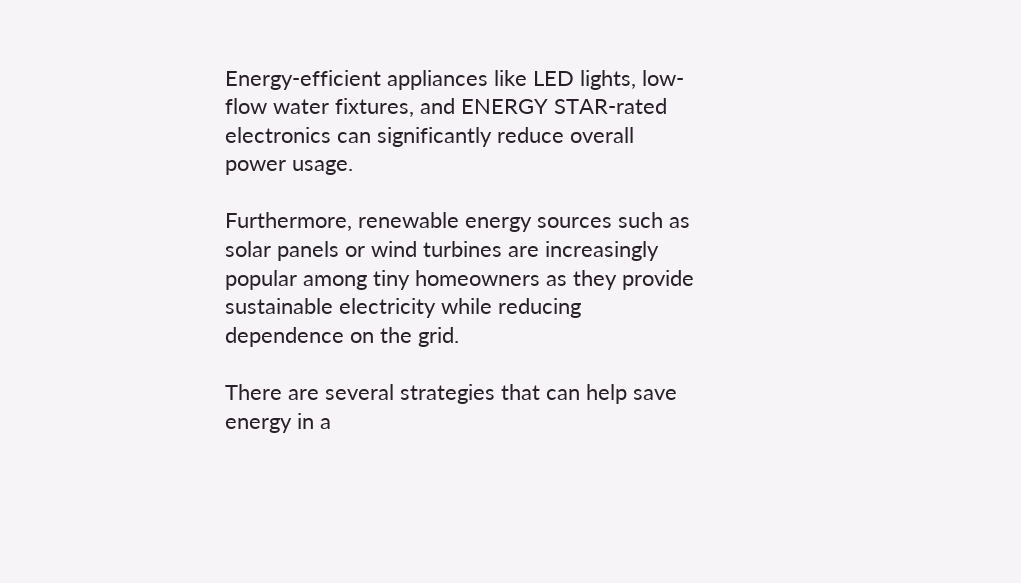Energy-efficient appliances like LED lights, low-flow water fixtures, and ENERGY STAR-rated electronics can significantly reduce overall power usage.

Furthermore, renewable energy sources such as solar panels or wind turbines are increasingly popular among tiny homeowners as they provide sustainable electricity while reducing dependence on the grid.

There are several strategies that can help save energy in a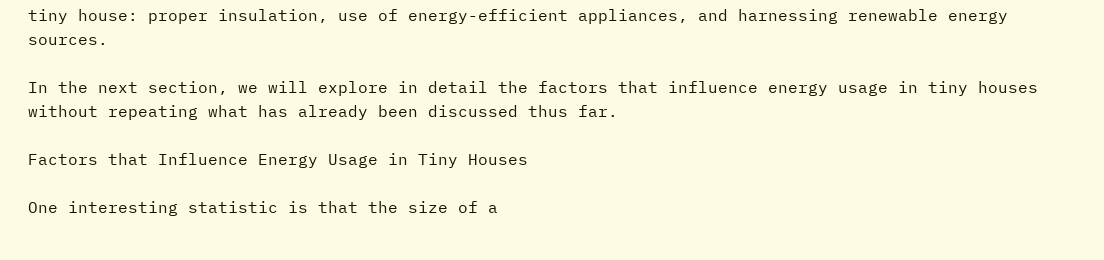tiny house: proper insulation, use of energy-efficient appliances, and harnessing renewable energy sources.

In the next section, we will explore in detail the factors that influence energy usage in tiny houses without repeating what has already been discussed thus far.

Factors that Influence Energy Usage in Tiny Houses

One interesting statistic is that the size of a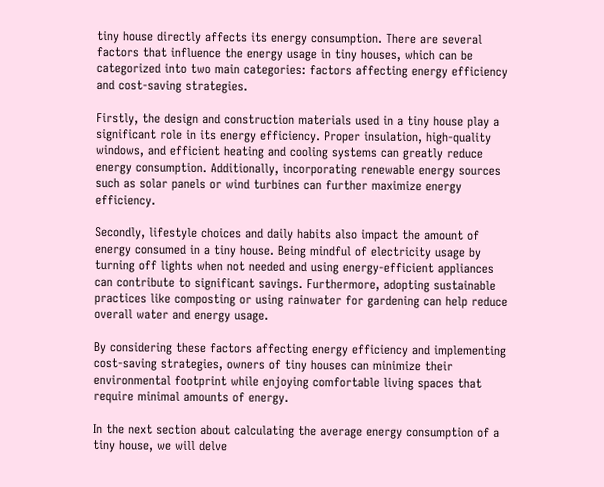tiny house directly affects its energy consumption. There are several factors that influence the energy usage in tiny houses, which can be categorized into two main categories: factors affecting energy efficiency and cost-saving strategies.

Firstly, the design and construction materials used in a tiny house play a significant role in its energy efficiency. Proper insulation, high-quality windows, and efficient heating and cooling systems can greatly reduce energy consumption. Additionally, incorporating renewable energy sources such as solar panels or wind turbines can further maximize energy efficiency.

Secondly, lifestyle choices and daily habits also impact the amount of energy consumed in a tiny house. Being mindful of electricity usage by turning off lights when not needed and using energy-efficient appliances can contribute to significant savings. Furthermore, adopting sustainable practices like composting or using rainwater for gardening can help reduce overall water and energy usage.

By considering these factors affecting energy efficiency and implementing cost-saving strategies, owners of tiny houses can minimize their environmental footprint while enjoying comfortable living spaces that require minimal amounts of energy.

In the next section about calculating the average energy consumption of a tiny house, we will delve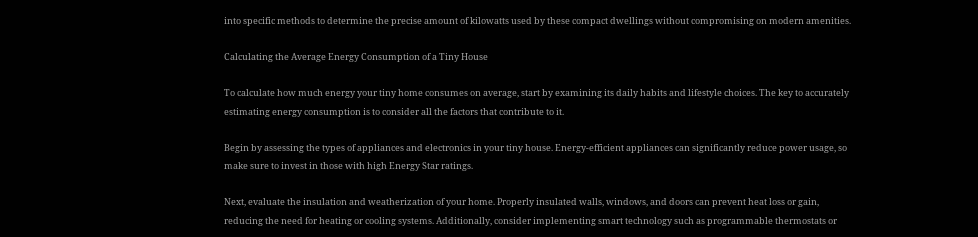into specific methods to determine the precise amount of kilowatts used by these compact dwellings without compromising on modern amenities.

Calculating the Average Energy Consumption of a Tiny House

To calculate how much energy your tiny home consumes on average, start by examining its daily habits and lifestyle choices. The key to accurately estimating energy consumption is to consider all the factors that contribute to it.

Begin by assessing the types of appliances and electronics in your tiny house. Energy-efficient appliances can significantly reduce power usage, so make sure to invest in those with high Energy Star ratings.

Next, evaluate the insulation and weatherization of your home. Properly insulated walls, windows, and doors can prevent heat loss or gain, reducing the need for heating or cooling systems. Additionally, consider implementing smart technology such as programmable thermostats or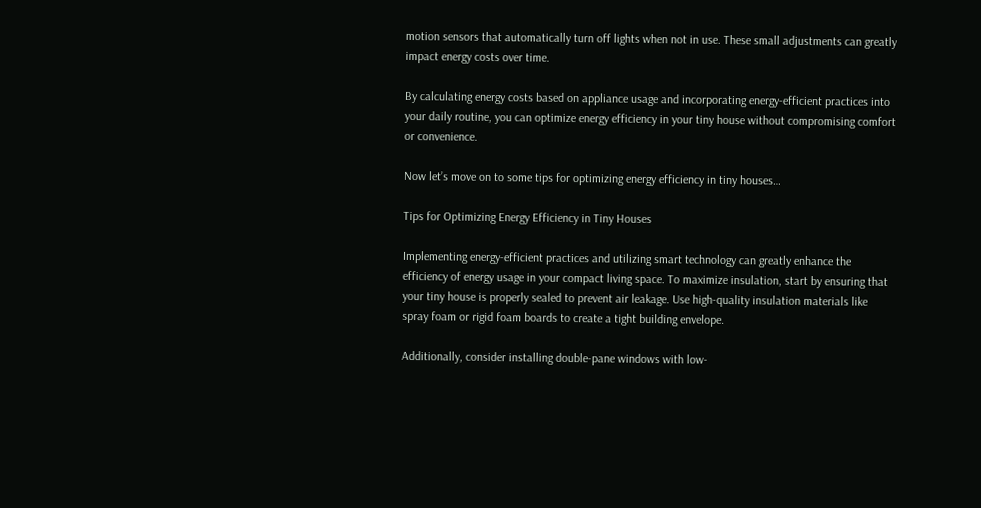motion sensors that automatically turn off lights when not in use. These small adjustments can greatly impact energy costs over time.

By calculating energy costs based on appliance usage and incorporating energy-efficient practices into your daily routine, you can optimize energy efficiency in your tiny house without compromising comfort or convenience.

Now let’s move on to some tips for optimizing energy efficiency in tiny houses…

Tips for Optimizing Energy Efficiency in Tiny Houses

Implementing energy-efficient practices and utilizing smart technology can greatly enhance the efficiency of energy usage in your compact living space. To maximize insulation, start by ensuring that your tiny house is properly sealed to prevent air leakage. Use high-quality insulation materials like spray foam or rigid foam boards to create a tight building envelope.

Additionally, consider installing double-pane windows with low-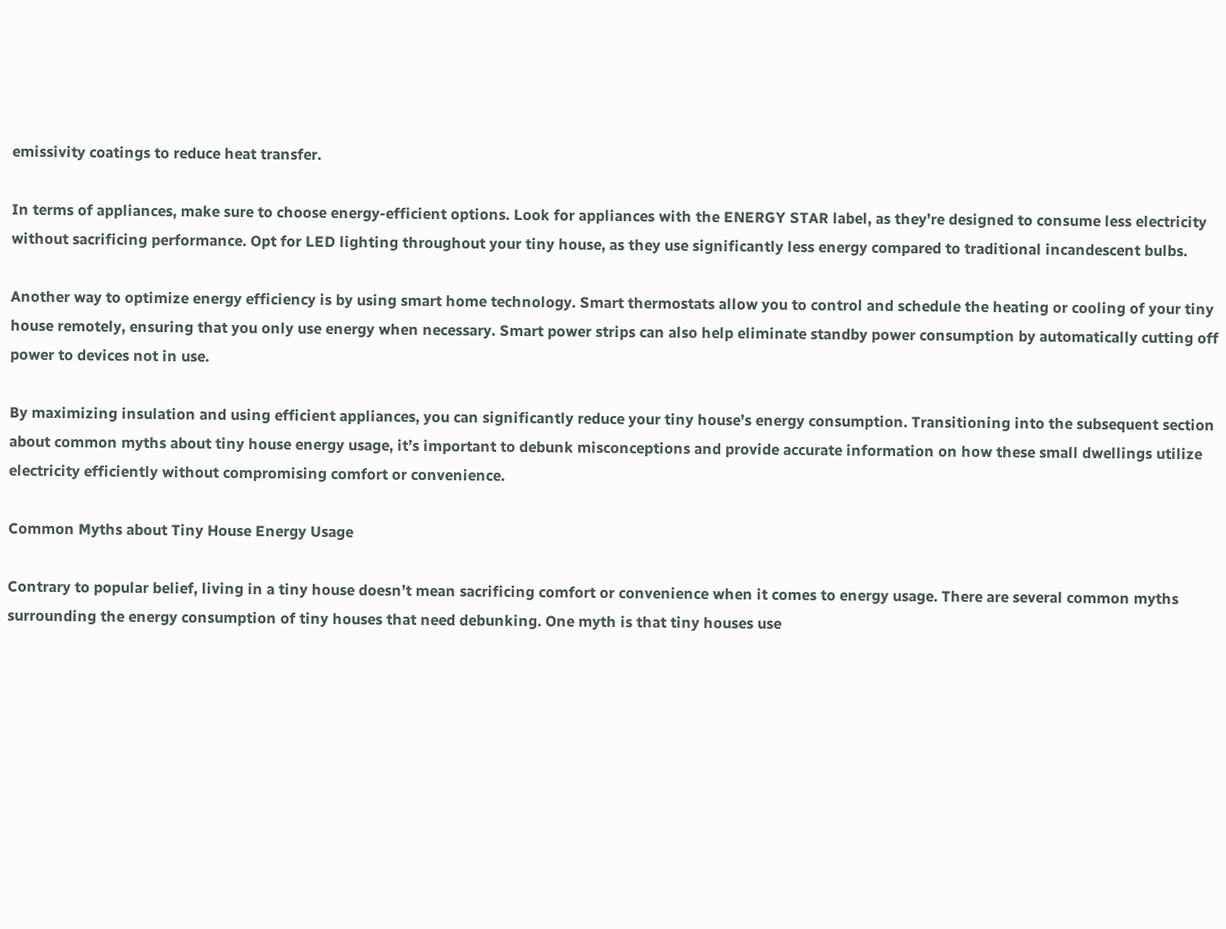emissivity coatings to reduce heat transfer.

In terms of appliances, make sure to choose energy-efficient options. Look for appliances with the ENERGY STAR label, as they’re designed to consume less electricity without sacrificing performance. Opt for LED lighting throughout your tiny house, as they use significantly less energy compared to traditional incandescent bulbs.

Another way to optimize energy efficiency is by using smart home technology. Smart thermostats allow you to control and schedule the heating or cooling of your tiny house remotely, ensuring that you only use energy when necessary. Smart power strips can also help eliminate standby power consumption by automatically cutting off power to devices not in use.

By maximizing insulation and using efficient appliances, you can significantly reduce your tiny house’s energy consumption. Transitioning into the subsequent section about common myths about tiny house energy usage, it’s important to debunk misconceptions and provide accurate information on how these small dwellings utilize electricity efficiently without compromising comfort or convenience.

Common Myths about Tiny House Energy Usage

Contrary to popular belief, living in a tiny house doesn’t mean sacrificing comfort or convenience when it comes to energy usage. There are several common myths surrounding the energy consumption of tiny houses that need debunking. One myth is that tiny houses use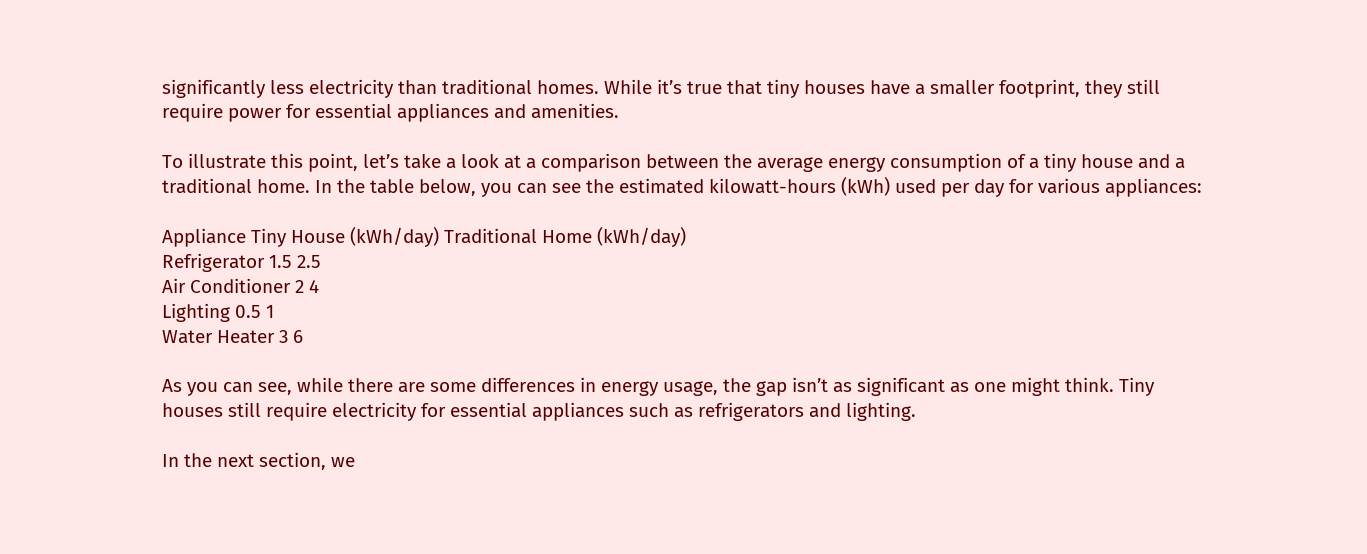significantly less electricity than traditional homes. While it’s true that tiny houses have a smaller footprint, they still require power for essential appliances and amenities.

To illustrate this point, let’s take a look at a comparison between the average energy consumption of a tiny house and a traditional home. In the table below, you can see the estimated kilowatt-hours (kWh) used per day for various appliances:

Appliance Tiny House (kWh/day) Traditional Home (kWh/day)
Refrigerator 1.5 2.5
Air Conditioner 2 4
Lighting 0.5 1
Water Heater 3 6

As you can see, while there are some differences in energy usage, the gap isn’t as significant as one might think. Tiny houses still require electricity for essential appliances such as refrigerators and lighting.

In the next section, we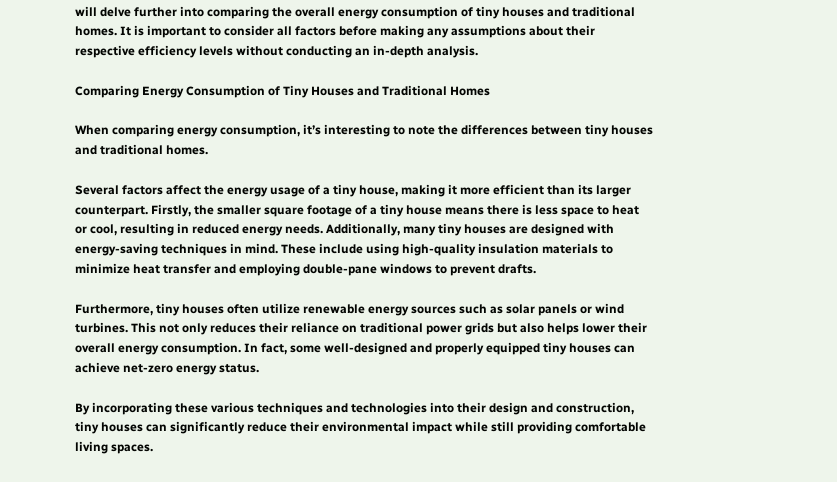will delve further into comparing the overall energy consumption of tiny houses and traditional homes. It is important to consider all factors before making any assumptions about their respective efficiency levels without conducting an in-depth analysis.

Comparing Energy Consumption of Tiny Houses and Traditional Homes

When comparing energy consumption, it’s interesting to note the differences between tiny houses and traditional homes.

Several factors affect the energy usage of a tiny house, making it more efficient than its larger counterpart. Firstly, the smaller square footage of a tiny house means there is less space to heat or cool, resulting in reduced energy needs. Additionally, many tiny houses are designed with energy-saving techniques in mind. These include using high-quality insulation materials to minimize heat transfer and employing double-pane windows to prevent drafts.

Furthermore, tiny houses often utilize renewable energy sources such as solar panels or wind turbines. This not only reduces their reliance on traditional power grids but also helps lower their overall energy consumption. In fact, some well-designed and properly equipped tiny houses can achieve net-zero energy status.

By incorporating these various techniques and technologies into their design and construction, tiny houses can significantly reduce their environmental impact while still providing comfortable living spaces.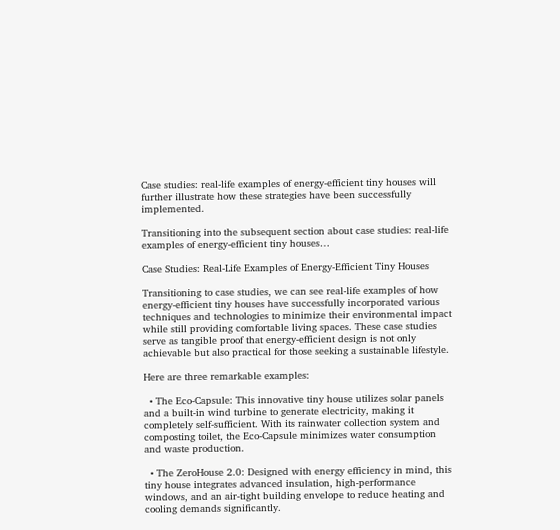Case studies: real-life examples of energy-efficient tiny houses will further illustrate how these strategies have been successfully implemented.

Transitioning into the subsequent section about case studies: real-life examples of energy-efficient tiny houses…

Case Studies: Real-Life Examples of Energy-Efficient Tiny Houses

Transitioning to case studies, we can see real-life examples of how energy-efficient tiny houses have successfully incorporated various techniques and technologies to minimize their environmental impact while still providing comfortable living spaces. These case studies serve as tangible proof that energy-efficient design is not only achievable but also practical for those seeking a sustainable lifestyle.

Here are three remarkable examples:

  • The Eco-Capsule: This innovative tiny house utilizes solar panels and a built-in wind turbine to generate electricity, making it completely self-sufficient. With its rainwater collection system and composting toilet, the Eco-Capsule minimizes water consumption and waste production.

  • The ZeroHouse 2.0: Designed with energy efficiency in mind, this tiny house integrates advanced insulation, high-performance windows, and an air-tight building envelope to reduce heating and cooling demands significantly.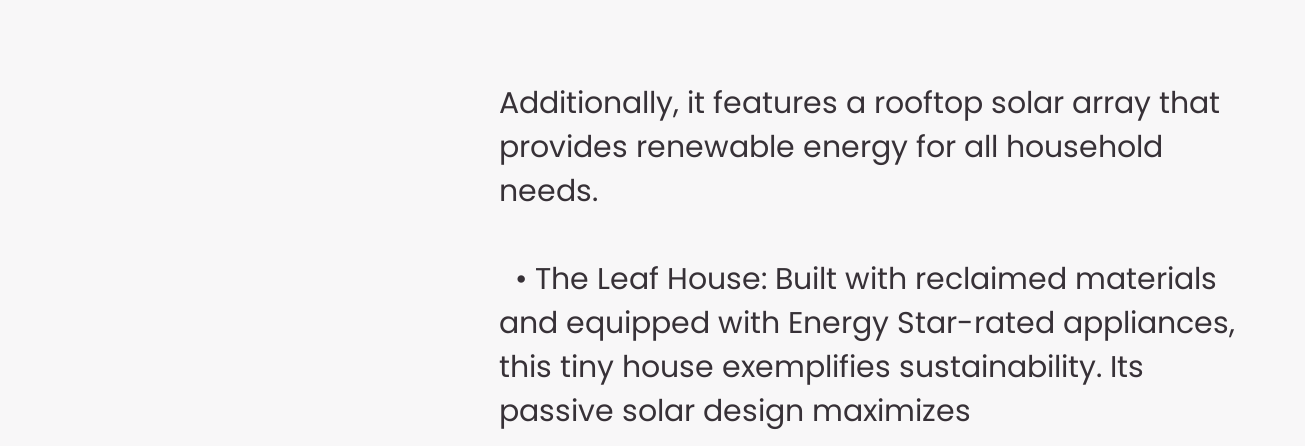Additionally, it features a rooftop solar array that provides renewable energy for all household needs.

  • The Leaf House: Built with reclaimed materials and equipped with Energy Star-rated appliances, this tiny house exemplifies sustainability. Its passive solar design maximizes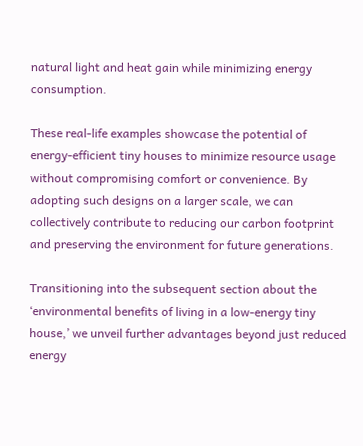natural light and heat gain while minimizing energy consumption.

These real-life examples showcase the potential of energy-efficient tiny houses to minimize resource usage without compromising comfort or convenience. By adopting such designs on a larger scale, we can collectively contribute to reducing our carbon footprint and preserving the environment for future generations.

Transitioning into the subsequent section about the ‘environmental benefits of living in a low-energy tiny house,’ we unveil further advantages beyond just reduced energy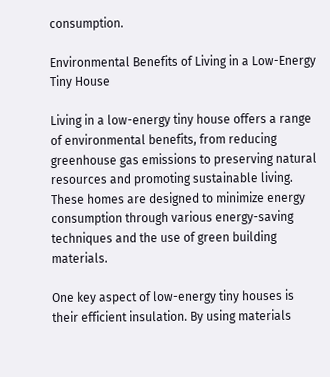consumption.

Environmental Benefits of Living in a Low-Energy Tiny House

Living in a low-energy tiny house offers a range of environmental benefits, from reducing greenhouse gas emissions to preserving natural resources and promoting sustainable living. These homes are designed to minimize energy consumption through various energy-saving techniques and the use of green building materials.

One key aspect of low-energy tiny houses is their efficient insulation. By using materials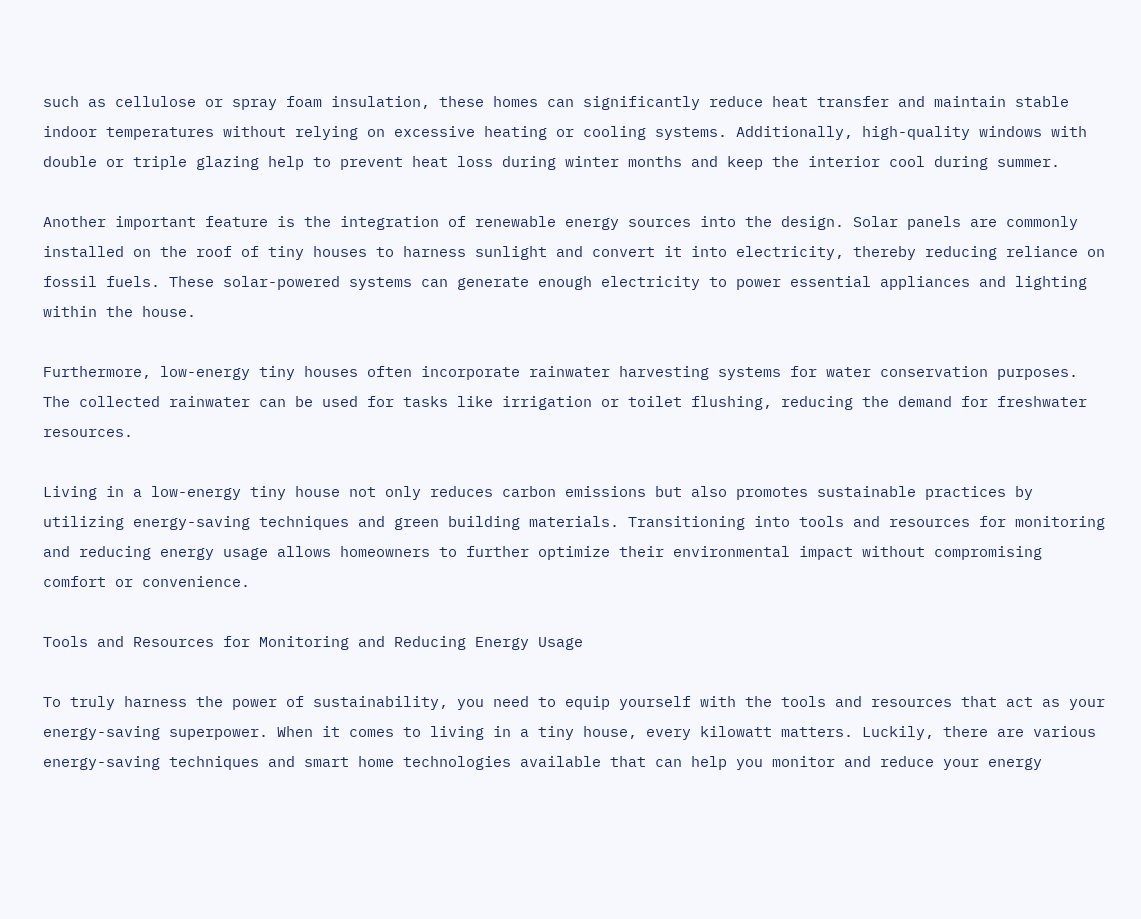such as cellulose or spray foam insulation, these homes can significantly reduce heat transfer and maintain stable indoor temperatures without relying on excessive heating or cooling systems. Additionally, high-quality windows with double or triple glazing help to prevent heat loss during winter months and keep the interior cool during summer.

Another important feature is the integration of renewable energy sources into the design. Solar panels are commonly installed on the roof of tiny houses to harness sunlight and convert it into electricity, thereby reducing reliance on fossil fuels. These solar-powered systems can generate enough electricity to power essential appliances and lighting within the house.

Furthermore, low-energy tiny houses often incorporate rainwater harvesting systems for water conservation purposes. The collected rainwater can be used for tasks like irrigation or toilet flushing, reducing the demand for freshwater resources.

Living in a low-energy tiny house not only reduces carbon emissions but also promotes sustainable practices by utilizing energy-saving techniques and green building materials. Transitioning into tools and resources for monitoring and reducing energy usage allows homeowners to further optimize their environmental impact without compromising comfort or convenience.

Tools and Resources for Monitoring and Reducing Energy Usage

To truly harness the power of sustainability, you need to equip yourself with the tools and resources that act as your energy-saving superpower. When it comes to living in a tiny house, every kilowatt matters. Luckily, there are various energy-saving techniques and smart home technologies available that can help you monitor and reduce your energy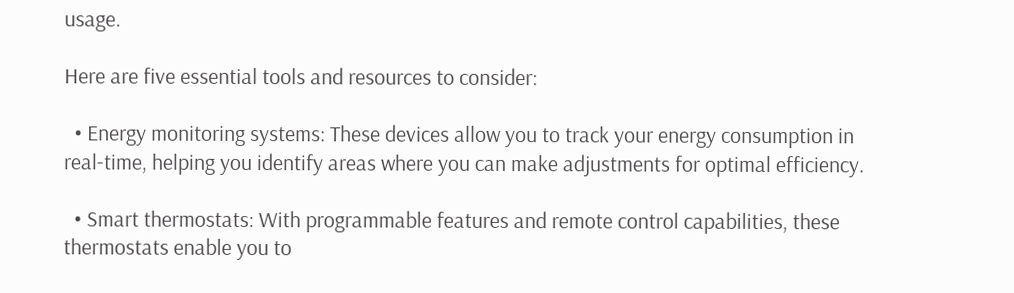usage.

Here are five essential tools and resources to consider:

  • Energy monitoring systems: These devices allow you to track your energy consumption in real-time, helping you identify areas where you can make adjustments for optimal efficiency.

  • Smart thermostats: With programmable features and remote control capabilities, these thermostats enable you to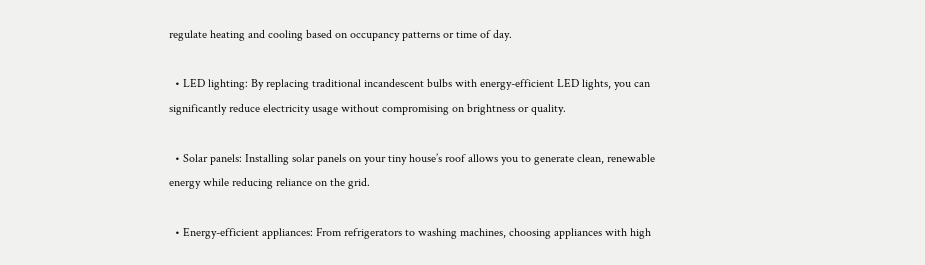regulate heating and cooling based on occupancy patterns or time of day.

  • LED lighting: By replacing traditional incandescent bulbs with energy-efficient LED lights, you can significantly reduce electricity usage without compromising on brightness or quality.

  • Solar panels: Installing solar panels on your tiny house’s roof allows you to generate clean, renewable energy while reducing reliance on the grid.

  • Energy-efficient appliances: From refrigerators to washing machines, choosing appliances with high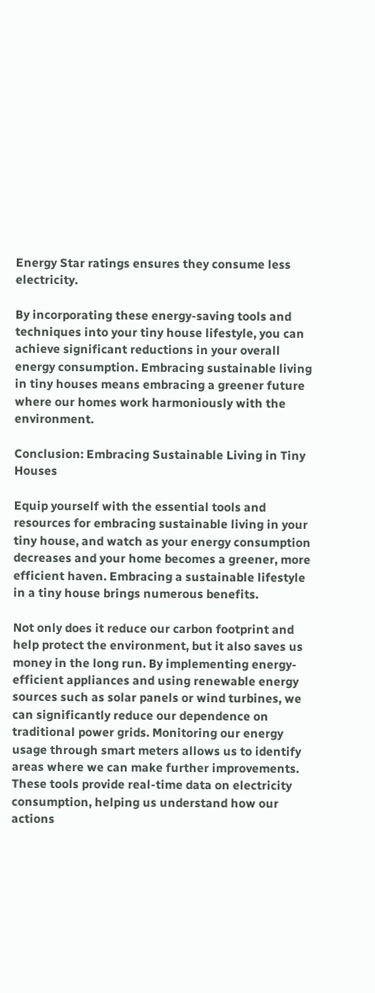Energy Star ratings ensures they consume less electricity.

By incorporating these energy-saving tools and techniques into your tiny house lifestyle, you can achieve significant reductions in your overall energy consumption. Embracing sustainable living in tiny houses means embracing a greener future where our homes work harmoniously with the environment.

Conclusion: Embracing Sustainable Living in Tiny Houses

Equip yourself with the essential tools and resources for embracing sustainable living in your tiny house, and watch as your energy consumption decreases and your home becomes a greener, more efficient haven. Embracing a sustainable lifestyle in a tiny house brings numerous benefits.

Not only does it reduce our carbon footprint and help protect the environment, but it also saves us money in the long run. By implementing energy-efficient appliances and using renewable energy sources such as solar panels or wind turbines, we can significantly reduce our dependence on traditional power grids. Monitoring our energy usage through smart meters allows us to identify areas where we can make further improvements. These tools provide real-time data on electricity consumption, helping us understand how our actions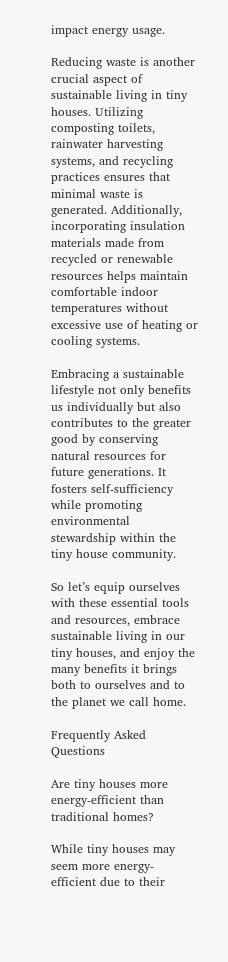impact energy usage.

Reducing waste is another crucial aspect of sustainable living in tiny houses. Utilizing composting toilets, rainwater harvesting systems, and recycling practices ensures that minimal waste is generated. Additionally, incorporating insulation materials made from recycled or renewable resources helps maintain comfortable indoor temperatures without excessive use of heating or cooling systems.

Embracing a sustainable lifestyle not only benefits us individually but also contributes to the greater good by conserving natural resources for future generations. It fosters self-sufficiency while promoting environmental stewardship within the tiny house community.

So let’s equip ourselves with these essential tools and resources, embrace sustainable living in our tiny houses, and enjoy the many benefits it brings both to ourselves and to the planet we call home.

Frequently Asked Questions

Are tiny houses more energy-efficient than traditional homes?

While tiny houses may seem more energy-efficient due to their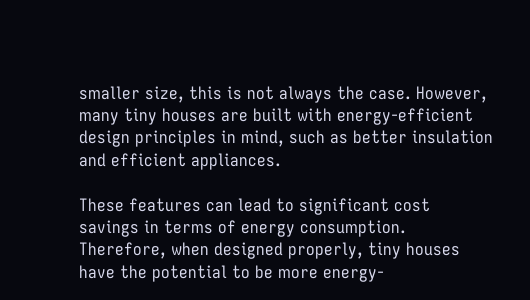smaller size, this is not always the case. However, many tiny houses are built with energy-efficient design principles in mind, such as better insulation and efficient appliances.

These features can lead to significant cost savings in terms of energy consumption. Therefore, when designed properly, tiny houses have the potential to be more energy-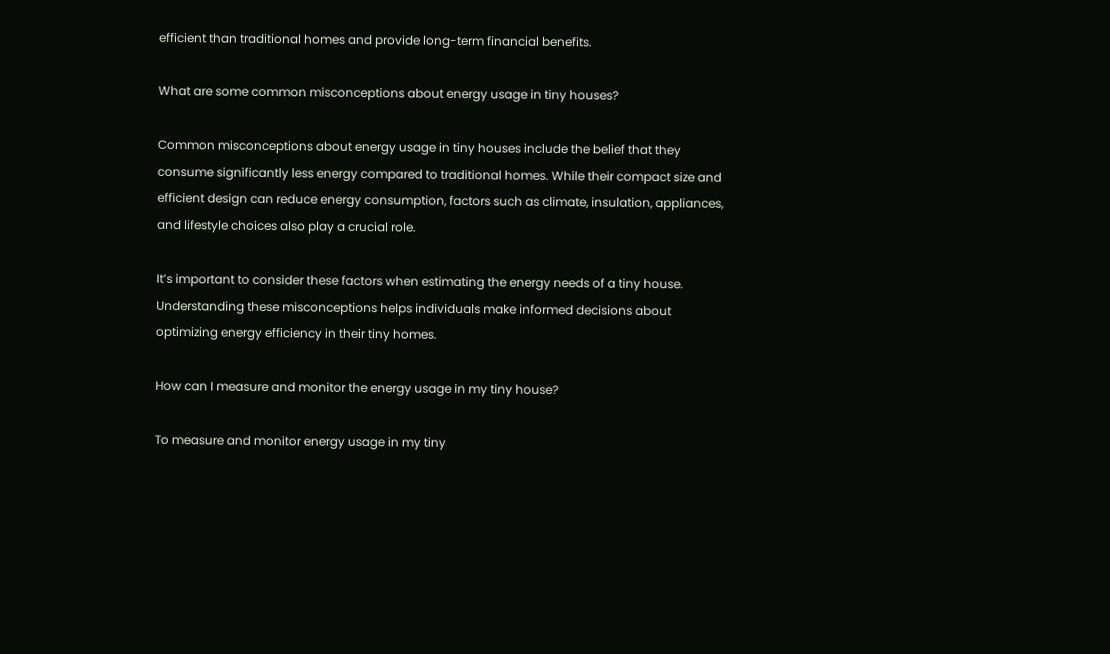efficient than traditional homes and provide long-term financial benefits.

What are some common misconceptions about energy usage in tiny houses?

Common misconceptions about energy usage in tiny houses include the belief that they consume significantly less energy compared to traditional homes. While their compact size and efficient design can reduce energy consumption, factors such as climate, insulation, appliances, and lifestyle choices also play a crucial role.

It’s important to consider these factors when estimating the energy needs of a tiny house. Understanding these misconceptions helps individuals make informed decisions about optimizing energy efficiency in their tiny homes.

How can I measure and monitor the energy usage in my tiny house?

To measure and monitor energy usage in my tiny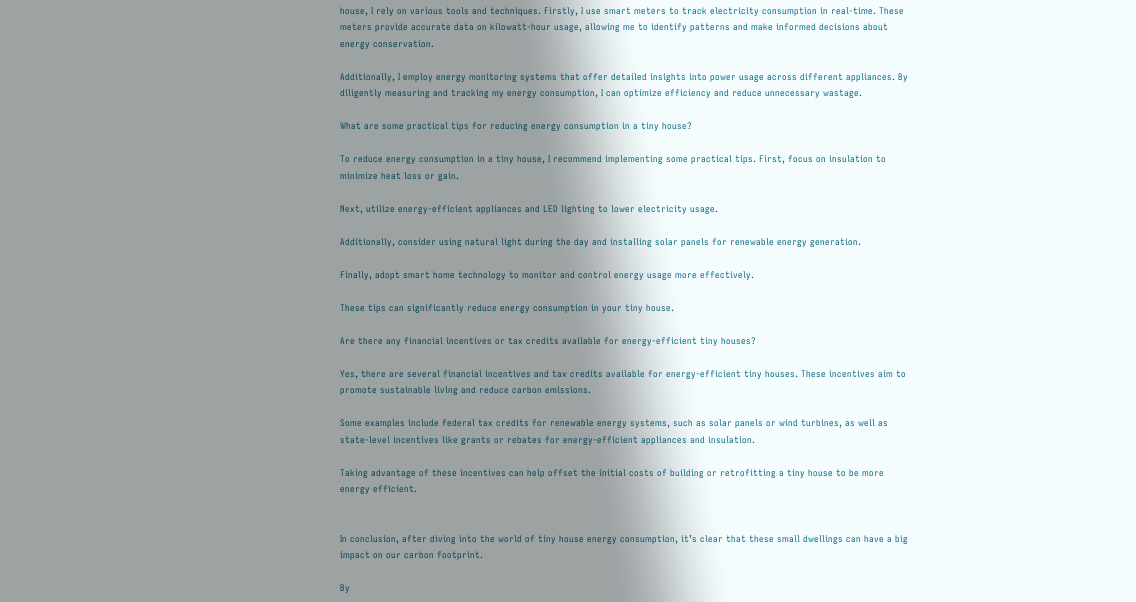house, I rely on various tools and techniques. Firstly, I use smart meters to track electricity consumption in real-time. These meters provide accurate data on kilowatt-hour usage, allowing me to identify patterns and make informed decisions about energy conservation.

Additionally, I employ energy monitoring systems that offer detailed insights into power usage across different appliances. By diligently measuring and tracking my energy consumption, I can optimize efficiency and reduce unnecessary wastage.

What are some practical tips for reducing energy consumption in a tiny house?

To reduce energy consumption in a tiny house, I recommend implementing some practical tips. First, focus on insulation to minimize heat loss or gain.

Next, utilize energy-efficient appliances and LED lighting to lower electricity usage.

Additionally, consider using natural light during the day and installing solar panels for renewable energy generation.

Finally, adopt smart home technology to monitor and control energy usage more effectively.

These tips can significantly reduce energy consumption in your tiny house.

Are there any financial incentives or tax credits available for energy-efficient tiny houses?

Yes, there are several financial incentives and tax credits available for energy-efficient tiny houses. These incentives aim to promote sustainable living and reduce carbon emissions.

Some examples include federal tax credits for renewable energy systems, such as solar panels or wind turbines, as well as state-level incentives like grants or rebates for energy-efficient appliances and insulation.

Taking advantage of these incentives can help offset the initial costs of building or retrofitting a tiny house to be more energy efficient.


In conclusion, after diving into the world of tiny house energy consumption, it’s clear that these small dwellings can have a big impact on our carbon footprint.

By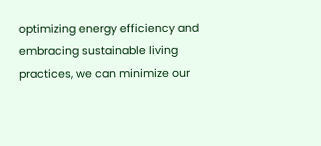optimizing energy efficiency and embracing sustainable living practices, we can minimize our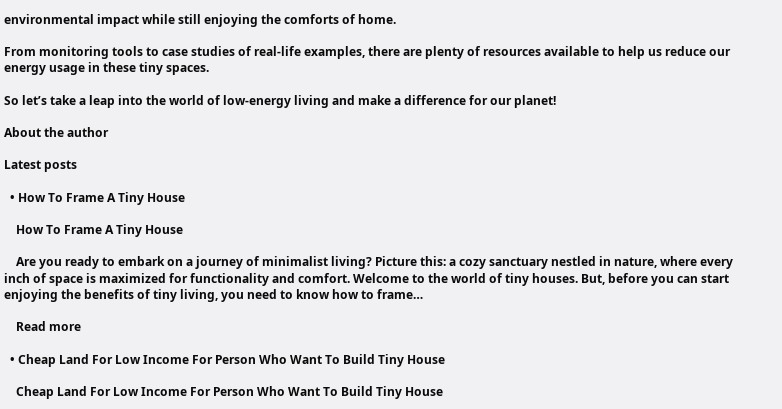environmental impact while still enjoying the comforts of home.

From monitoring tools to case studies of real-life examples, there are plenty of resources available to help us reduce our energy usage in these tiny spaces.

So let’s take a leap into the world of low-energy living and make a difference for our planet!

About the author

Latest posts

  • How To Frame A Tiny House

    How To Frame A Tiny House

    Are you ready to embark on a journey of minimalist living? Picture this: a cozy sanctuary nestled in nature, where every inch of space is maximized for functionality and comfort. Welcome to the world of tiny houses. But, before you can start enjoying the benefits of tiny living, you need to know how to frame…

    Read more

  • Cheap Land For Low Income For Person Who Want To Build Tiny House

    Cheap Land For Low Income For Person Who Want To Build Tiny House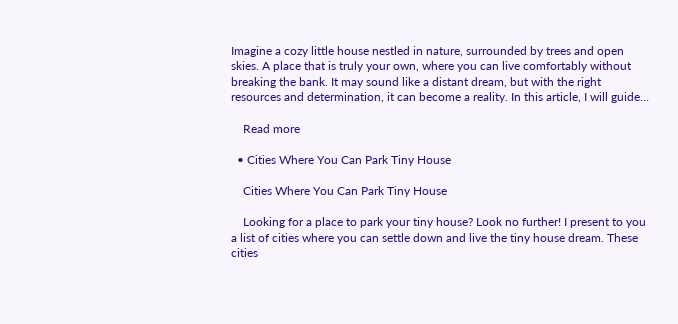Imagine a cozy little house nestled in nature, surrounded by trees and open skies. A place that is truly your own, where you can live comfortably without breaking the bank. It may sound like a distant dream, but with the right resources and determination, it can become a reality. In this article, I will guide…

    Read more

  • Cities Where You Can Park Tiny House

    Cities Where You Can Park Tiny House

    Looking for a place to park your tiny house? Look no further! I present to you a list of cities where you can settle down and live the tiny house dream. These cities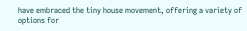have embraced the tiny house movement, offering a variety of options for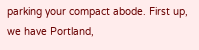parking your compact abode. First up, we have Portland,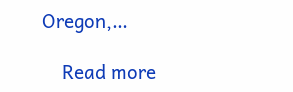Oregon,…

    Read more